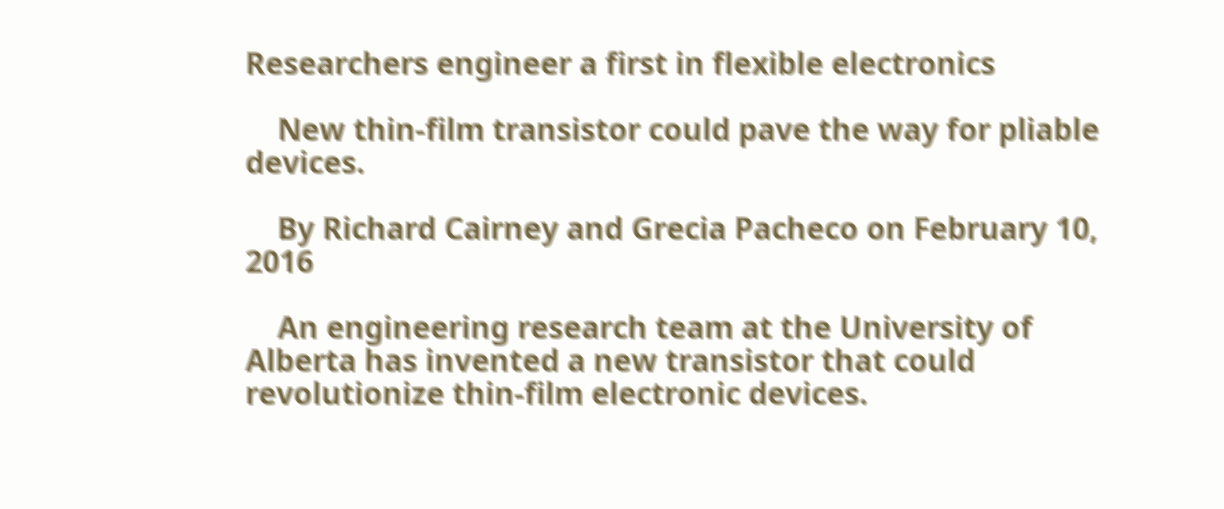Researchers engineer a first in flexible electronics

    New thin-film transistor could pave the way for pliable devices.

    By Richard Cairney and Grecia Pacheco on February 10, 2016

    An engineering research team at the University of Alberta has invented a new transistor that could revolutionize thin-film electronic devices.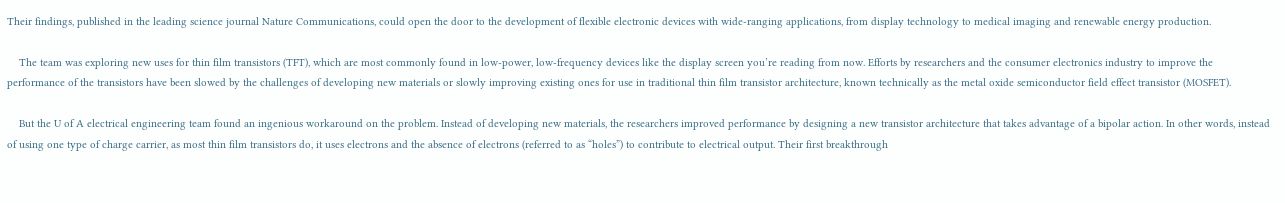Their findings, published in the leading science journal Nature Communications, could open the door to the development of flexible electronic devices with wide-ranging applications, from display technology to medical imaging and renewable energy production.

    The team was exploring new uses for thin film transistors (TFT), which are most commonly found in low-power, low-frequency devices like the display screen you’re reading from now. Efforts by researchers and the consumer electronics industry to improve the performance of the transistors have been slowed by the challenges of developing new materials or slowly improving existing ones for use in traditional thin film transistor architecture, known technically as the metal oxide semiconductor field effect transistor (MOSFET).

    But the U of A electrical engineering team found an ingenious workaround on the problem. Instead of developing new materials, the researchers improved performance by designing a new transistor architecture that takes advantage of a bipolar action. In other words, instead of using one type of charge carrier, as most thin film transistors do, it uses electrons and the absence of electrons (referred to as “holes”) to contribute to electrical output. Their first breakthrough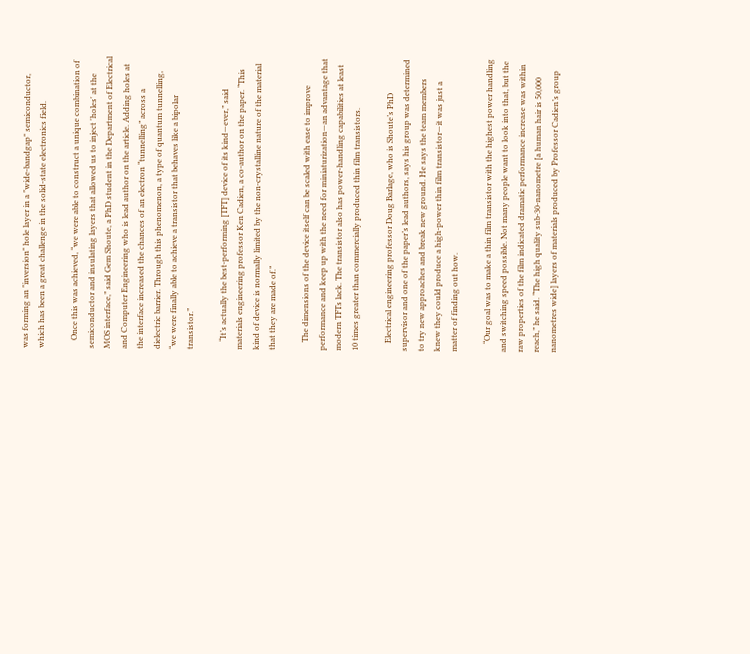was forming an "inversion" hole layer in a "wide-bandgap" semiconductor, which has been a great challenge in the solid-state electronics field.

    Once this was achieved, “we were able to construct a unique combination of semiconductor and insulating layers that allowed us to inject 'holes' at the MOS interface,” said Gem Shoute, a PhD student in the Department of Electrical and Computer Engineering who is lead author on the article. Adding holes at the interface increased the chances of an electron “tunnelling” across a dielectric barrier. Through this phenomenon, a type of quantum tunnelling, “we were finally able to achieve a transistor that behaves like a bipolar transistor.”

    “It’s actually the best-performing [TFT] device of its kind—ever,” said materials engineering professor Ken Cadien, a co-author on the paper. “This kind of device is normally limited by the non-crystalline nature of the material that they are made of.”

    The dimensions of the device itself can be scaled with ease to improve performance and keep up with the need for miniaturization—an advantage that modern TFTs lack. The transistor also has power-handling capabilities at least 10 times greater than commercially produced thin film transistors.

    Electrical engineering professor Doug Barlage, who is Shoute’s PhD supervisor and one of the paper’s lead authors, says his group was determined to try new approaches and break new ground. He says the team members knew they could produce a high-power thin film transistor—it was just a matter of finding out how.

    “Our goal was to make a thin film transistor with the highest power handling and switching speed possible. Not many people want to look into that, but the raw properties of the film indicated dramatic performance increase was within reach,” he said. “The high quality sub-30-nanometre [a human hair is 50,000 nanometres wide] layers of materials produced by Professor Cadien’s group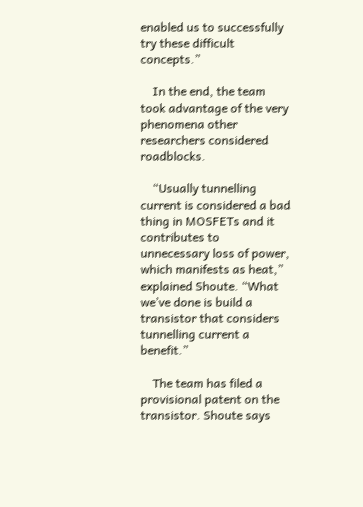enabled us to successfully try these difficult concepts.”

    In the end, the team took advantage of the very phenomena other researchers considered roadblocks.

    “Usually tunnelling current is considered a bad thing in MOSFETs and it contributes to unnecessary loss of power, which manifests as heat,” explained Shoute. “What we’ve done is build a transistor that considers tunnelling current a benefit.”

    The team has filed a provisional patent on the transistor. Shoute says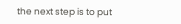the next step is to put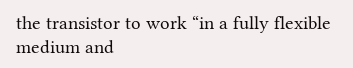the transistor to work “in a fully flexible medium and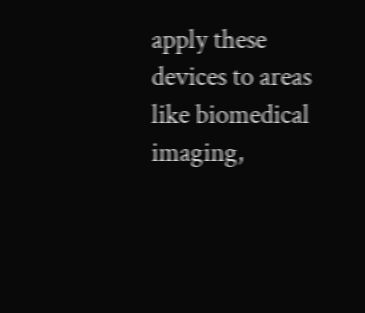apply these devices to areas like biomedical imaging,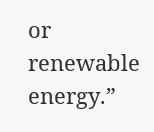or renewable energy.”